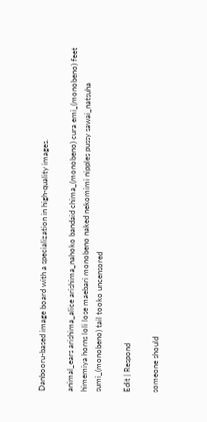Danbooru-based image board with a specialization in high-quality images.

animal_ears arishima_alice arishima_nahoko bandaid chima_(monobeno) cura emi_(monobeno) feet himemiya horns loli lose maebari monobeno naked nekomimi nipples pussy sawai_natsuha sumi_(monobeno) tail tooko uncensored

Edit | Respond

someone should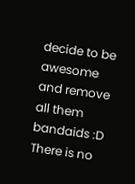decide to be awesome and remove all them bandaids :D
There is no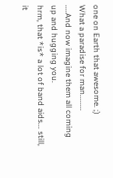one on Earth that awesome. ;)
What a paradise for man........
....And now imagine them all coming up and hugging you.
hrm, that *is* a lot of band aids... still, it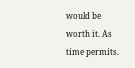would be worth it. As time permits.